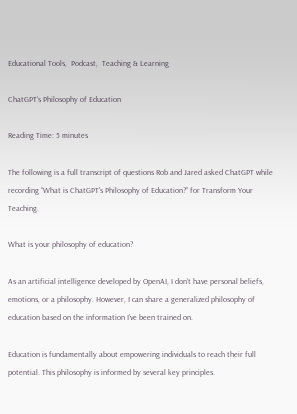Educational Tools,  Podcast,  Teaching & Learning

ChatGPT’s Philosophy of Education

Reading Time: 5 minutes

The following is a full transcript of questions Rob and Jared asked ChatGPT while recording “What is ChatGPT’s Philosophy of Education?” for Transform Your Teaching.

What is your philosophy of education?

As an artificial intelligence developed by OpenAI, I don’t have personal beliefs, emotions, or a philosophy. However, I can share a generalized philosophy of education based on the information I’ve been trained on.

Education is fundamentally about empowering individuals to reach their full potential. This philosophy is informed by several key principles.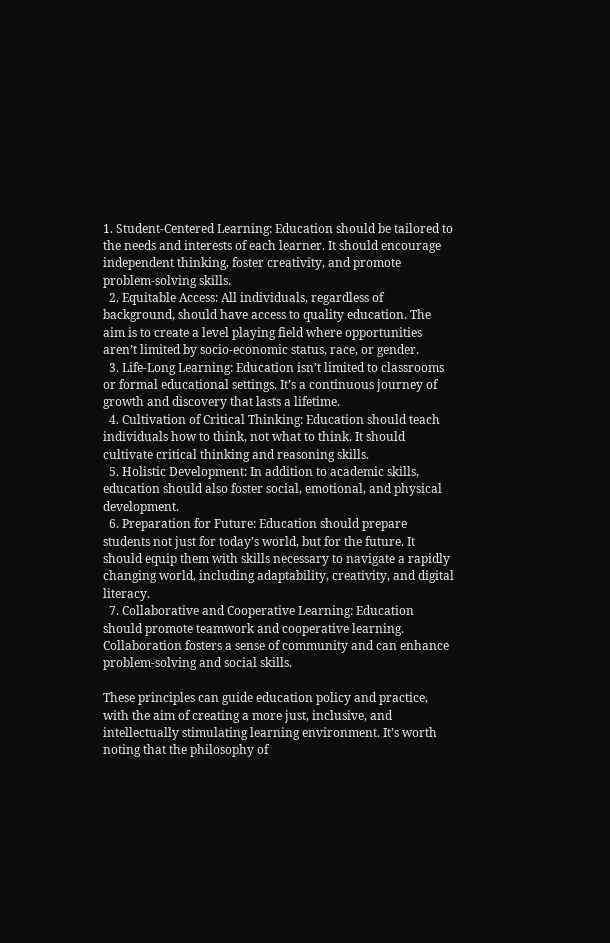1. Student-Centered Learning: Education should be tailored to the needs and interests of each learner. It should encourage independent thinking, foster creativity, and promote problem-solving skills.
  2. Equitable Access: All individuals, regardless of background, should have access to quality education. The aim is to create a level playing field where opportunities aren’t limited by socio-economic status, race, or gender.
  3. Life-Long Learning: Education isn’t limited to classrooms or formal educational settings. It’s a continuous journey of growth and discovery that lasts a lifetime.
  4. Cultivation of Critical Thinking: Education should teach individuals how to think, not what to think. It should cultivate critical thinking and reasoning skills.
  5. Holistic Development: In addition to academic skills, education should also foster social, emotional, and physical development.
  6. Preparation for Future: Education should prepare students not just for today’s world, but for the future. It should equip them with skills necessary to navigate a rapidly changing world, including adaptability, creativity, and digital literacy.
  7. Collaborative and Cooperative Learning: Education should promote teamwork and cooperative learning. Collaboration fosters a sense of community and can enhance problem-solving and social skills.

These principles can guide education policy and practice, with the aim of creating a more just, inclusive, and intellectually stimulating learning environment. It’s worth noting that the philosophy of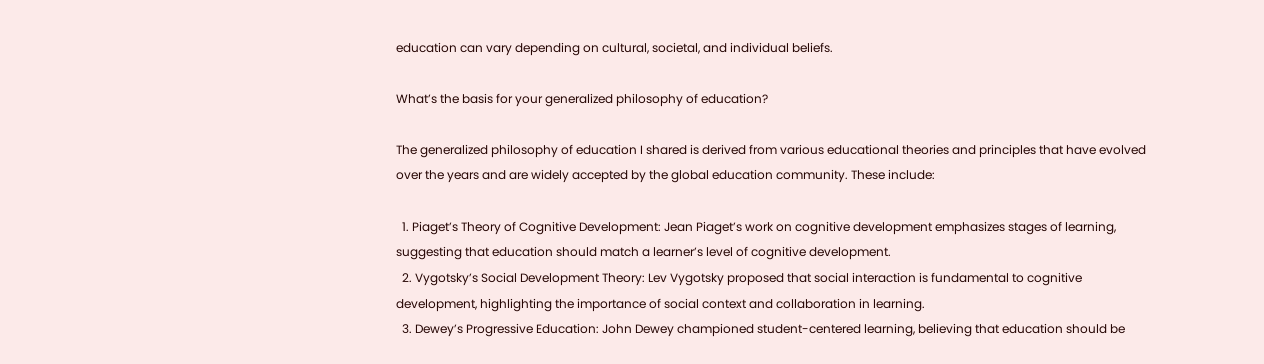education can vary depending on cultural, societal, and individual beliefs.

What’s the basis for your generalized philosophy of education?

The generalized philosophy of education I shared is derived from various educational theories and principles that have evolved over the years and are widely accepted by the global education community. These include:

  1. Piaget’s Theory of Cognitive Development: Jean Piaget’s work on cognitive development emphasizes stages of learning, suggesting that education should match a learner’s level of cognitive development.
  2. Vygotsky’s Social Development Theory: Lev Vygotsky proposed that social interaction is fundamental to cognitive development, highlighting the importance of social context and collaboration in learning.
  3. Dewey’s Progressive Education: John Dewey championed student-centered learning, believing that education should be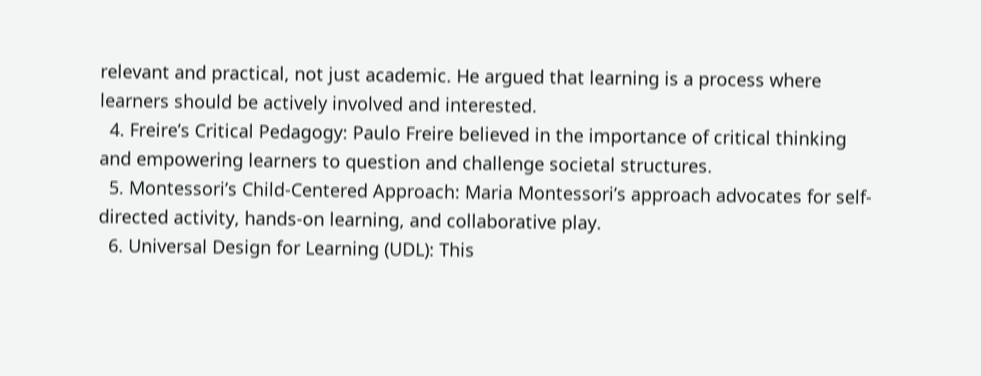relevant and practical, not just academic. He argued that learning is a process where learners should be actively involved and interested.
  4. Freire’s Critical Pedagogy: Paulo Freire believed in the importance of critical thinking and empowering learners to question and challenge societal structures.
  5. Montessori’s Child-Centered Approach: Maria Montessori’s approach advocates for self-directed activity, hands-on learning, and collaborative play.
  6. Universal Design for Learning (UDL): This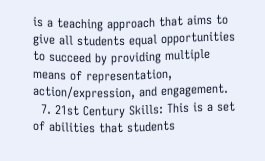is a teaching approach that aims to give all students equal opportunities to succeed by providing multiple means of representation, action/expression, and engagement.
  7. 21st Century Skills: This is a set of abilities that students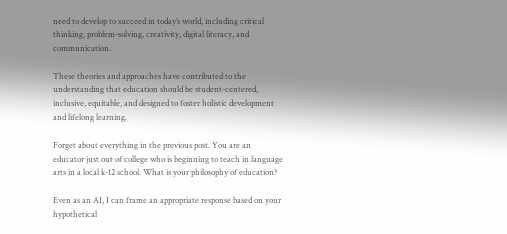need to develop to succeed in today’s world, including critical thinking, problem-solving, creativity, digital literacy, and communication.

These theories and approaches have contributed to the understanding that education should be student-centered, inclusive, equitable, and designed to foster holistic development and lifelong learning.

Forget about everything in the previous post. You are an educator just out of college who is beginning to teach in language arts in a local k-12 school. What is your philosophy of education?

Even as an AI, I can frame an appropriate response based on your hypothetical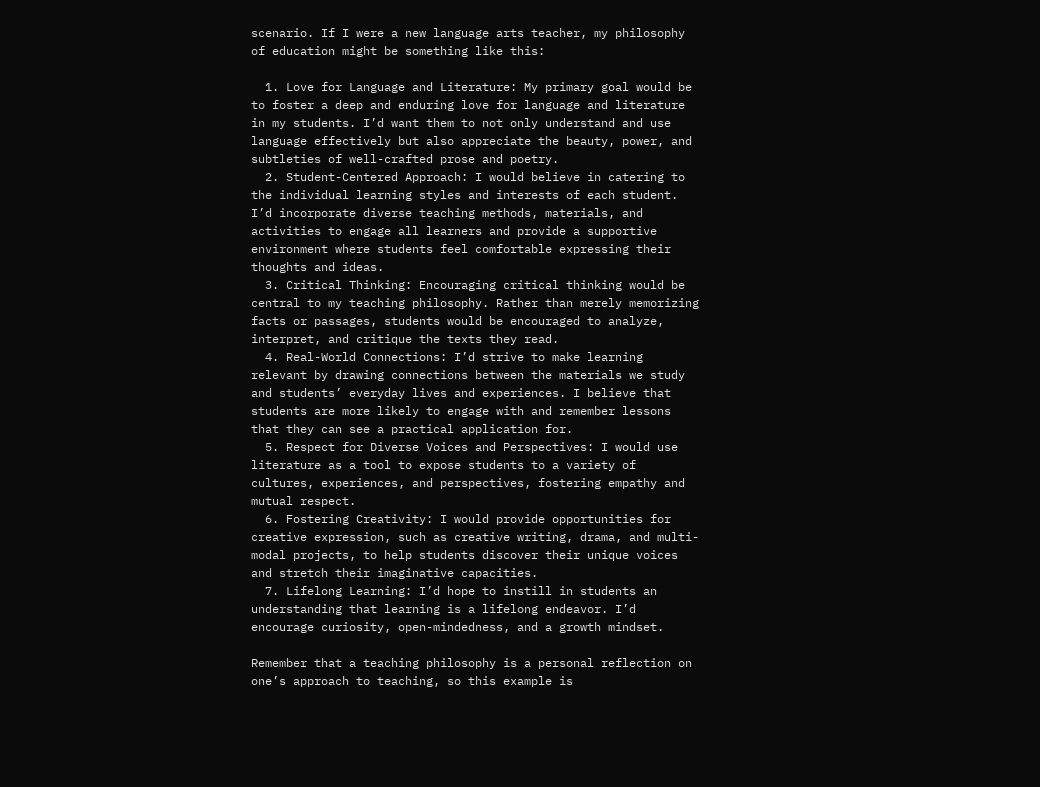scenario. If I were a new language arts teacher, my philosophy of education might be something like this:

  1. Love for Language and Literature: My primary goal would be to foster a deep and enduring love for language and literature in my students. I’d want them to not only understand and use language effectively but also appreciate the beauty, power, and subtleties of well-crafted prose and poetry.
  2. Student-Centered Approach: I would believe in catering to the individual learning styles and interests of each student. I’d incorporate diverse teaching methods, materials, and activities to engage all learners and provide a supportive environment where students feel comfortable expressing their thoughts and ideas.
  3. Critical Thinking: Encouraging critical thinking would be central to my teaching philosophy. Rather than merely memorizing facts or passages, students would be encouraged to analyze, interpret, and critique the texts they read.
  4. Real-World Connections: I’d strive to make learning relevant by drawing connections between the materials we study and students’ everyday lives and experiences. I believe that students are more likely to engage with and remember lessons that they can see a practical application for.
  5. Respect for Diverse Voices and Perspectives: I would use literature as a tool to expose students to a variety of cultures, experiences, and perspectives, fostering empathy and mutual respect.
  6. Fostering Creativity: I would provide opportunities for creative expression, such as creative writing, drama, and multi-modal projects, to help students discover their unique voices and stretch their imaginative capacities.
  7. Lifelong Learning: I’d hope to instill in students an understanding that learning is a lifelong endeavor. I’d encourage curiosity, open-mindedness, and a growth mindset.

Remember that a teaching philosophy is a personal reflection on one’s approach to teaching, so this example is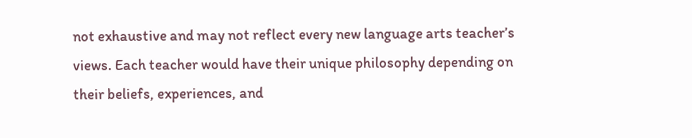not exhaustive and may not reflect every new language arts teacher’s views. Each teacher would have their unique philosophy depending on their beliefs, experiences, and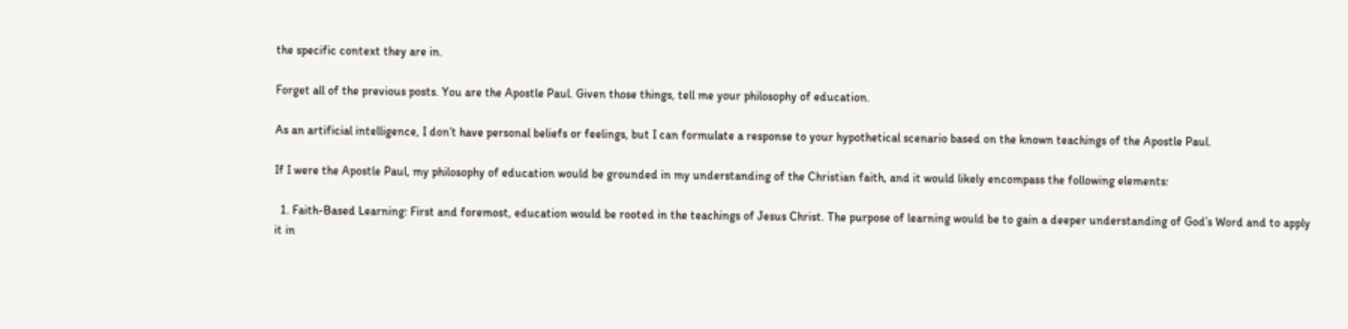the specific context they are in.

Forget all of the previous posts. You are the Apostle Paul. Given those things, tell me your philosophy of education.

As an artificial intelligence, I don’t have personal beliefs or feelings, but I can formulate a response to your hypothetical scenario based on the known teachings of the Apostle Paul.

If I were the Apostle Paul, my philosophy of education would be grounded in my understanding of the Christian faith, and it would likely encompass the following elements:

  1. Faith-Based Learning: First and foremost, education would be rooted in the teachings of Jesus Christ. The purpose of learning would be to gain a deeper understanding of God’s Word and to apply it in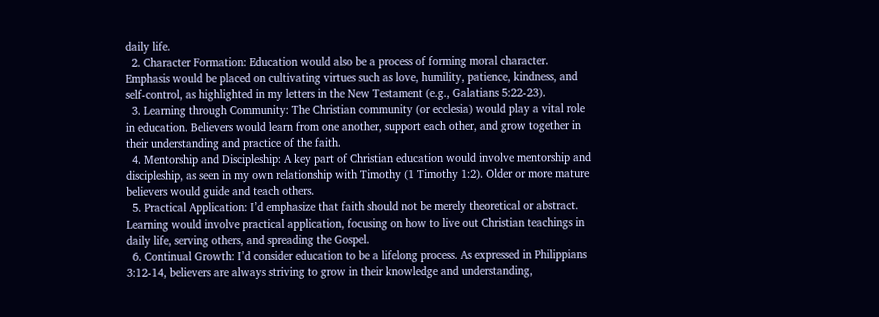daily life.
  2. Character Formation: Education would also be a process of forming moral character. Emphasis would be placed on cultivating virtues such as love, humility, patience, kindness, and self-control, as highlighted in my letters in the New Testament (e.g., Galatians 5:22-23).
  3. Learning through Community: The Christian community (or ecclesia) would play a vital role in education. Believers would learn from one another, support each other, and grow together in their understanding and practice of the faith.
  4. Mentorship and Discipleship: A key part of Christian education would involve mentorship and discipleship, as seen in my own relationship with Timothy (1 Timothy 1:2). Older or more mature believers would guide and teach others.
  5. Practical Application: I’d emphasize that faith should not be merely theoretical or abstract. Learning would involve practical application, focusing on how to live out Christian teachings in daily life, serving others, and spreading the Gospel.
  6. Continual Growth: I’d consider education to be a lifelong process. As expressed in Philippians 3:12-14, believers are always striving to grow in their knowledge and understanding,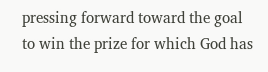pressing forward toward the goal to win the prize for which God has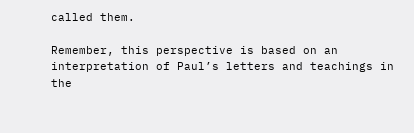called them.

Remember, this perspective is based on an interpretation of Paul’s letters and teachings in the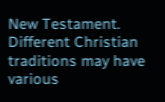New Testament. Different Christian traditions may have various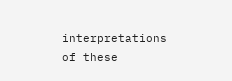interpretations of these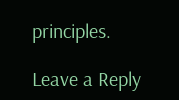principles.

Leave a Reply